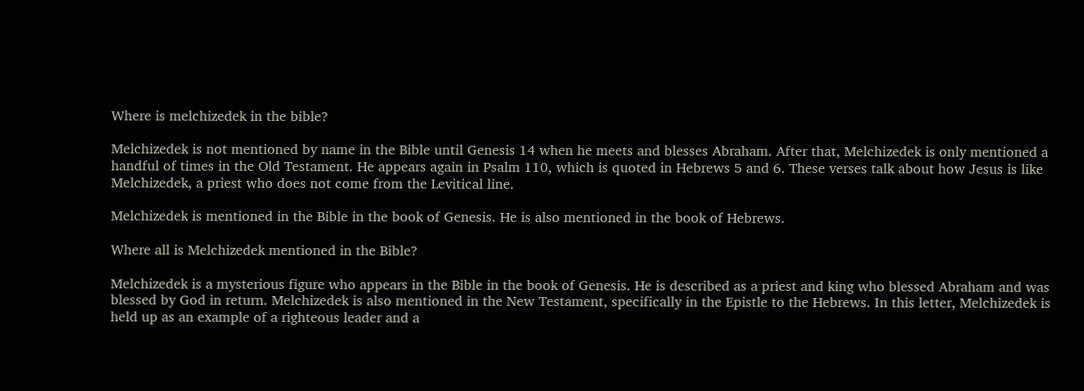Where is melchizedek in the bible?

Melchizedek is not mentioned by name in the Bible until Genesis 14 when he meets and blesses Abraham. After that, Melchizedek is only mentioned a handful of times in the Old Testament. He appears again in Psalm 110, which is quoted in Hebrews 5 and 6. These verses talk about how Jesus is like Melchizedek, a priest who does not come from the Levitical line.

Melchizedek is mentioned in the Bible in the book of Genesis. He is also mentioned in the book of Hebrews.

Where all is Melchizedek mentioned in the Bible?

Melchizedek is a mysterious figure who appears in the Bible in the book of Genesis. He is described as a priest and king who blessed Abraham and was blessed by God in return. Melchizedek is also mentioned in the New Testament, specifically in the Epistle to the Hebrews. In this letter, Melchizedek is held up as an example of a righteous leader and a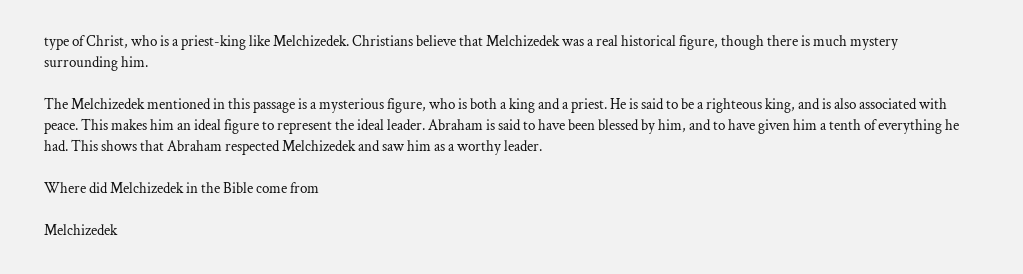type of Christ, who is a priest-king like Melchizedek. Christians believe that Melchizedek was a real historical figure, though there is much mystery surrounding him.

The Melchizedek mentioned in this passage is a mysterious figure, who is both a king and a priest. He is said to be a righteous king, and is also associated with peace. This makes him an ideal figure to represent the ideal leader. Abraham is said to have been blessed by him, and to have given him a tenth of everything he had. This shows that Abraham respected Melchizedek and saw him as a worthy leader.

Where did Melchizedek in the Bible come from

Melchizedek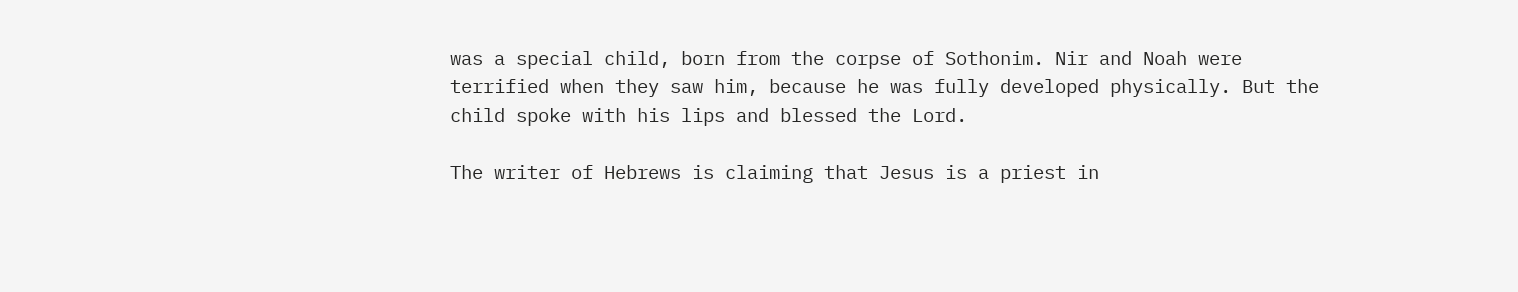was a special child, born from the corpse of Sothonim. Nir and Noah were terrified when they saw him, because he was fully developed physically. But the child spoke with his lips and blessed the Lord.

The writer of Hebrews is claiming that Jesus is a priest in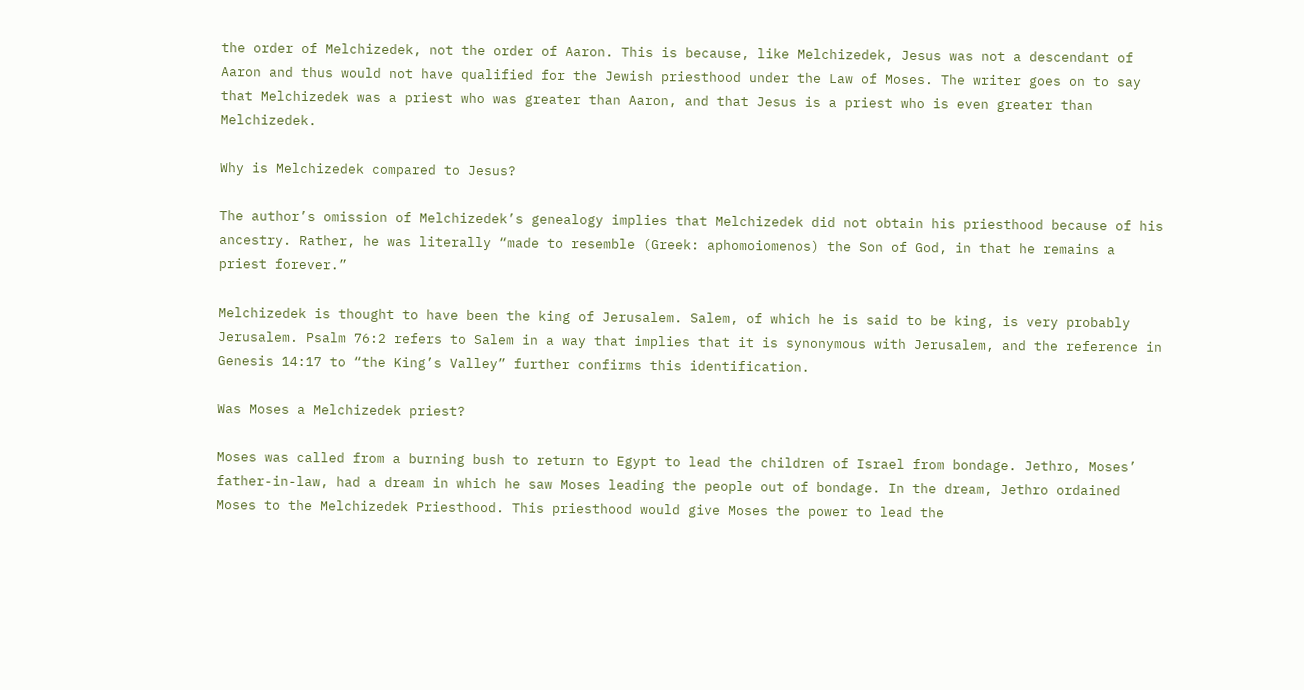the order of Melchizedek, not the order of Aaron. This is because, like Melchizedek, Jesus was not a descendant of Aaron and thus would not have qualified for the Jewish priesthood under the Law of Moses. The writer goes on to say that Melchizedek was a priest who was greater than Aaron, and that Jesus is a priest who is even greater than Melchizedek.

Why is Melchizedek compared to Jesus?

The author’s omission of Melchizedek’s genealogy implies that Melchizedek did not obtain his priesthood because of his ancestry. Rather, he was literally “made to resemble (Greek: aphomoiomenos) the Son of God, in that he remains a priest forever.”

Melchizedek is thought to have been the king of Jerusalem. Salem, of which he is said to be king, is very probably Jerusalem. Psalm 76:2 refers to Salem in a way that implies that it is synonymous with Jerusalem, and the reference in Genesis 14:17 to “the King’s Valley” further confirms this identification.

Was Moses a Melchizedek priest?

Moses was called from a burning bush to return to Egypt to lead the children of Israel from bondage. Jethro, Moses’ father-in-law, had a dream in which he saw Moses leading the people out of bondage. In the dream, Jethro ordained Moses to the Melchizedek Priesthood. This priesthood would give Moses the power to lead the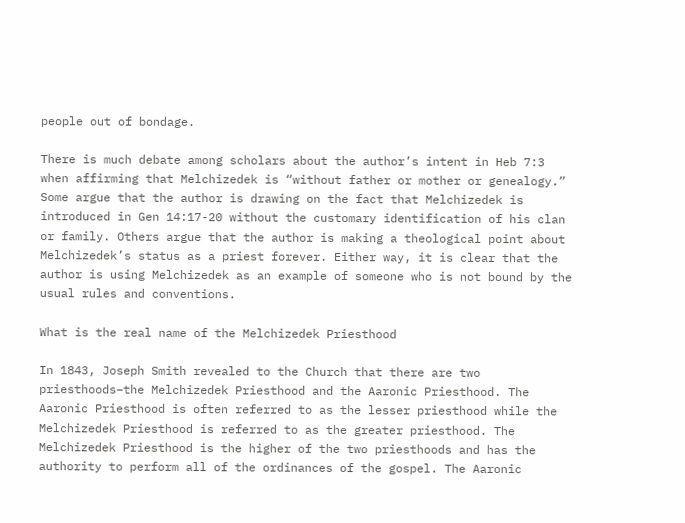people out of bondage.

There is much debate among scholars about the author’s intent in Heb 7:3 when affirming that Melchizedek is “without father or mother or genealogy.” Some argue that the author is drawing on the fact that Melchizedek is introduced in Gen 14:17-20 without the customary identification of his clan or family. Others argue that the author is making a theological point about Melchizedek’s status as a priest forever. Either way, it is clear that the author is using Melchizedek as an example of someone who is not bound by the usual rules and conventions.

What is the real name of the Melchizedek Priesthood

In 1843, Joseph Smith revealed to the Church that there are two priesthoods–the Melchizedek Priesthood and the Aaronic Priesthood. The Aaronic Priesthood is often referred to as the lesser priesthood while the Melchizedek Priesthood is referred to as the greater priesthood. The Melchizedek Priesthood is the higher of the two priesthoods and has the authority to perform all of the ordinances of the gospel. The Aaronic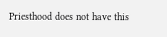Priesthood does not have this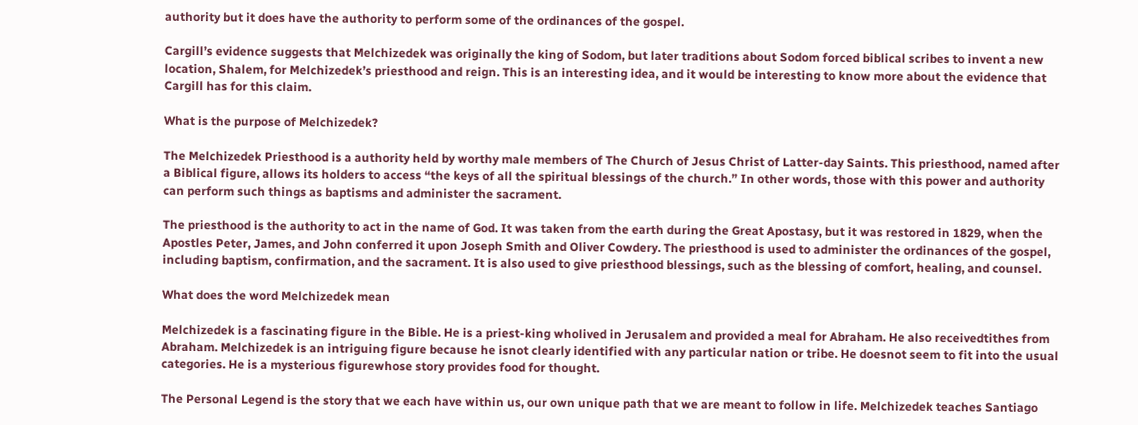authority but it does have the authority to perform some of the ordinances of the gospel.

Cargill’s evidence suggests that Melchizedek was originally the king of Sodom, but later traditions about Sodom forced biblical scribes to invent a new location, Shalem, for Melchizedek’s priesthood and reign. This is an interesting idea, and it would be interesting to know more about the evidence that Cargill has for this claim.

What is the purpose of Melchizedek?

The Melchizedek Priesthood is a authority held by worthy male members of The Church of Jesus Christ of Latter-day Saints. This priesthood, named after a Biblical figure, allows its holders to access “the keys of all the spiritual blessings of the church.” In other words, those with this power and authority can perform such things as baptisms and administer the sacrament.

The priesthood is the authority to act in the name of God. It was taken from the earth during the Great Apostasy, but it was restored in 1829, when the Apostles Peter, James, and John conferred it upon Joseph Smith and Oliver Cowdery. The priesthood is used to administer the ordinances of the gospel, including baptism, confirmation, and the sacrament. It is also used to give priesthood blessings, such as the blessing of comfort, healing, and counsel.

What does the word Melchizedek mean

Melchizedek is a fascinating figure in the Bible. He is a priest-king wholived in Jerusalem and provided a meal for Abraham. He also receivedtithes from Abraham. Melchizedek is an intriguing figure because he isnot clearly identified with any particular nation or tribe. He doesnot seem to fit into the usual categories. He is a mysterious figurewhose story provides food for thought.

The Personal Legend is the story that we each have within us, our own unique path that we are meant to follow in life. Melchizedek teaches Santiago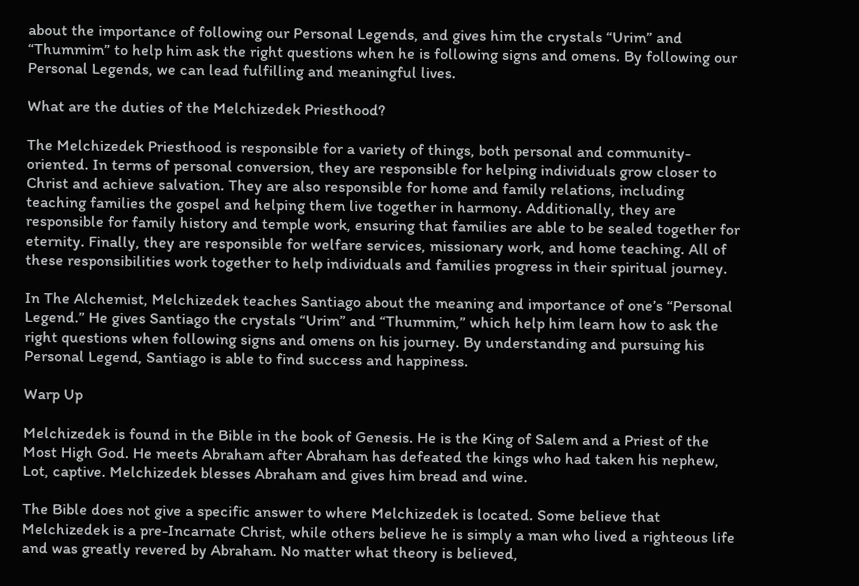about the importance of following our Personal Legends, and gives him the crystals “Urim” and “Thummim” to help him ask the right questions when he is following signs and omens. By following our Personal Legends, we can lead fulfilling and meaningful lives.

What are the duties of the Melchizedek Priesthood?

The Melchizedek Priesthood is responsible for a variety of things, both personal and community-oriented. In terms of personal conversion, they are responsible for helping individuals grow closer to Christ and achieve salvation. They are also responsible for home and family relations, including teaching families the gospel and helping them live together in harmony. Additionally, they are responsible for family history and temple work, ensuring that families are able to be sealed together for eternity. Finally, they are responsible for welfare services, missionary work, and home teaching. All of these responsibilities work together to help individuals and families progress in their spiritual journey.

In The Alchemist, Melchizedek teaches Santiago about the meaning and importance of one’s “Personal Legend.” He gives Santiago the crystals “Urim” and “Thummim,” which help him learn how to ask the right questions when following signs and omens on his journey. By understanding and pursuing his Personal Legend, Santiago is able to find success and happiness.

Warp Up

Melchizedek is found in the Bible in the book of Genesis. He is the King of Salem and a Priest of the Most High God. He meets Abraham after Abraham has defeated the kings who had taken his nephew, Lot, captive. Melchizedek blesses Abraham and gives him bread and wine.

The Bible does not give a specific answer to where Melchizedek is located. Some believe that Melchizedek is a pre-Incarnate Christ, while others believe he is simply a man who lived a righteous life and was greatly revered by Abraham. No matter what theory is believed,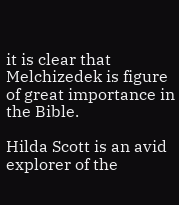it is clear that Melchizedek is figure of great importance in the Bible.

Hilda Scott is an avid explorer of the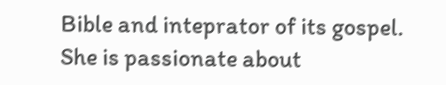Bible and inteprator of its gospel. She is passionate about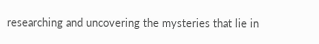researching and uncovering the mysteries that lie in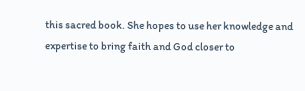this sacred book. She hopes to use her knowledge and expertise to bring faith and God closer to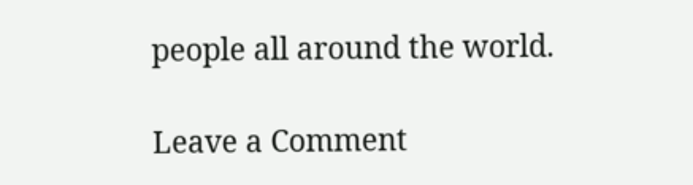people all around the world.

Leave a Comment